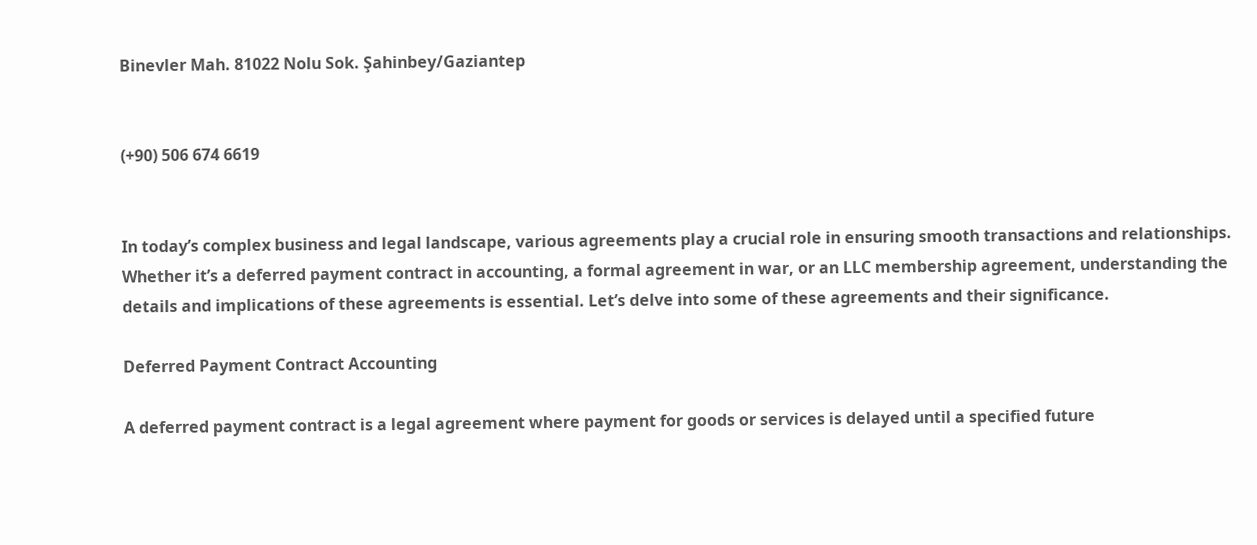Binevler Mah. 81022 Nolu Sok. Şahinbey/Gaziantep


(+90) 506 674 6619


In today’s complex business and legal landscape, various agreements play a crucial role in ensuring smooth transactions and relationships. Whether it’s a deferred payment contract in accounting, a formal agreement in war, or an LLC membership agreement, understanding the details and implications of these agreements is essential. Let’s delve into some of these agreements and their significance.

Deferred Payment Contract Accounting

A deferred payment contract is a legal agreement where payment for goods or services is delayed until a specified future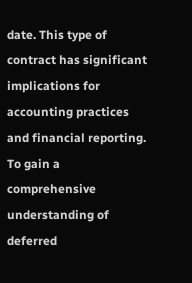date. This type of contract has significant implications for accounting practices and financial reporting. To gain a comprehensive understanding of deferred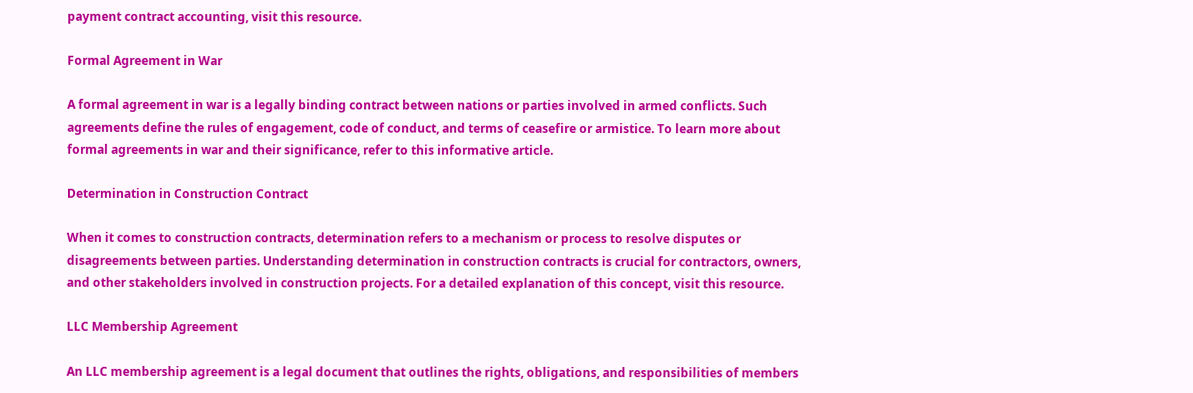payment contract accounting, visit this resource.

Formal Agreement in War

A formal agreement in war is a legally binding contract between nations or parties involved in armed conflicts. Such agreements define the rules of engagement, code of conduct, and terms of ceasefire or armistice. To learn more about formal agreements in war and their significance, refer to this informative article.

Determination in Construction Contract

When it comes to construction contracts, determination refers to a mechanism or process to resolve disputes or disagreements between parties. Understanding determination in construction contracts is crucial for contractors, owners, and other stakeholders involved in construction projects. For a detailed explanation of this concept, visit this resource.

LLC Membership Agreement

An LLC membership agreement is a legal document that outlines the rights, obligations, and responsibilities of members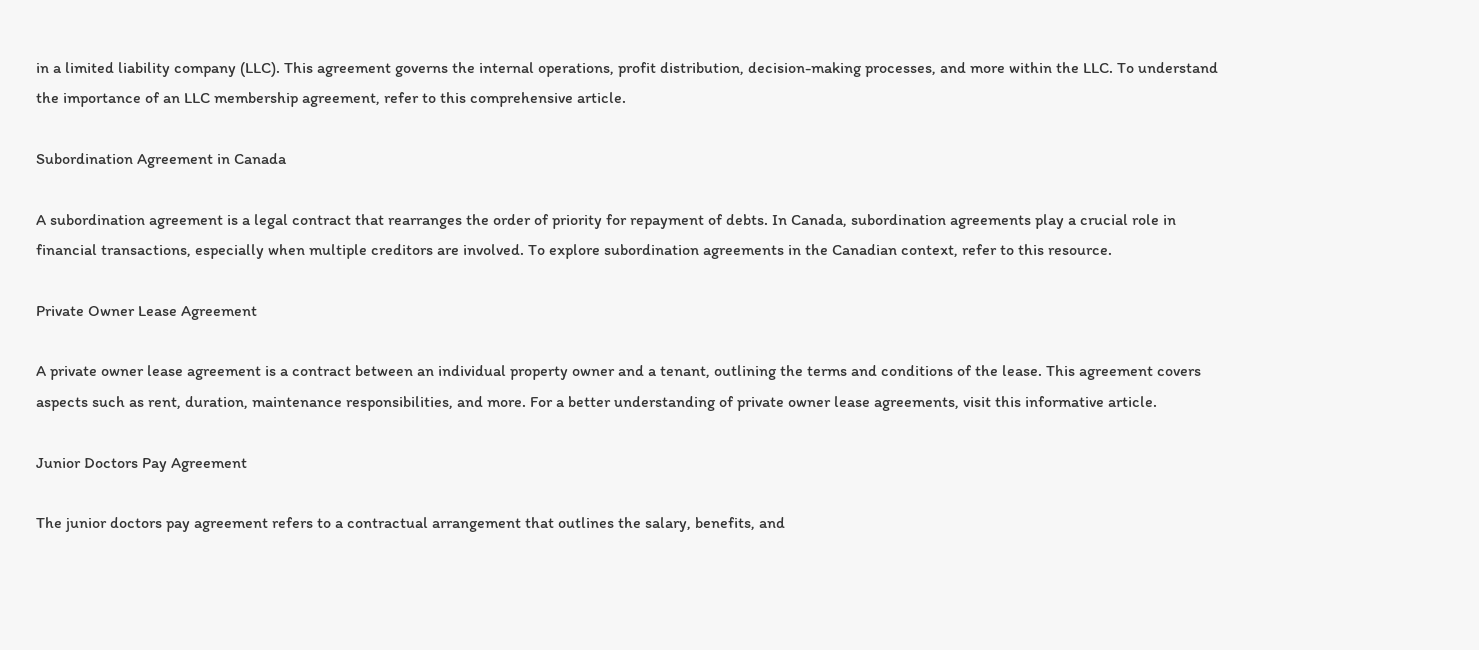in a limited liability company (LLC). This agreement governs the internal operations, profit distribution, decision-making processes, and more within the LLC. To understand the importance of an LLC membership agreement, refer to this comprehensive article.

Subordination Agreement in Canada

A subordination agreement is a legal contract that rearranges the order of priority for repayment of debts. In Canada, subordination agreements play a crucial role in financial transactions, especially when multiple creditors are involved. To explore subordination agreements in the Canadian context, refer to this resource.

Private Owner Lease Agreement

A private owner lease agreement is a contract between an individual property owner and a tenant, outlining the terms and conditions of the lease. This agreement covers aspects such as rent, duration, maintenance responsibilities, and more. For a better understanding of private owner lease agreements, visit this informative article.

Junior Doctors Pay Agreement

The junior doctors pay agreement refers to a contractual arrangement that outlines the salary, benefits, and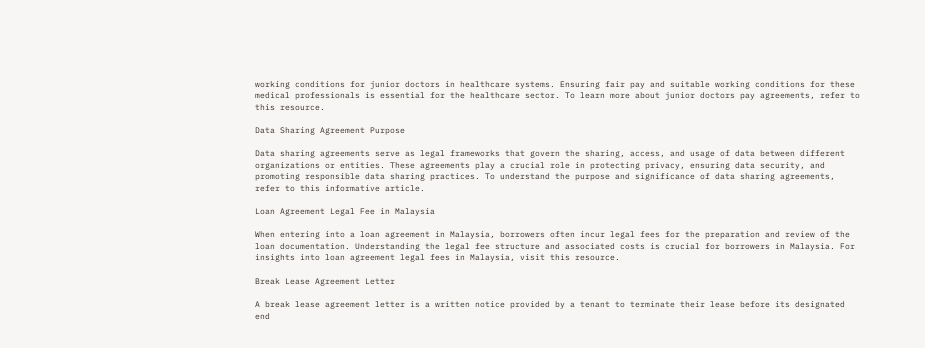working conditions for junior doctors in healthcare systems. Ensuring fair pay and suitable working conditions for these medical professionals is essential for the healthcare sector. To learn more about junior doctors pay agreements, refer to this resource.

Data Sharing Agreement Purpose

Data sharing agreements serve as legal frameworks that govern the sharing, access, and usage of data between different organizations or entities. These agreements play a crucial role in protecting privacy, ensuring data security, and promoting responsible data sharing practices. To understand the purpose and significance of data sharing agreements, refer to this informative article.

Loan Agreement Legal Fee in Malaysia

When entering into a loan agreement in Malaysia, borrowers often incur legal fees for the preparation and review of the loan documentation. Understanding the legal fee structure and associated costs is crucial for borrowers in Malaysia. For insights into loan agreement legal fees in Malaysia, visit this resource.

Break Lease Agreement Letter

A break lease agreement letter is a written notice provided by a tenant to terminate their lease before its designated end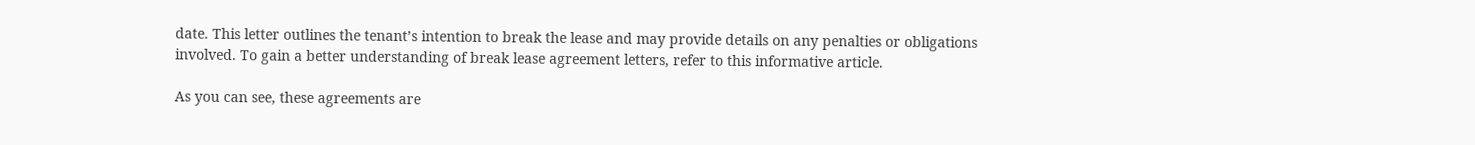date. This letter outlines the tenant’s intention to break the lease and may provide details on any penalties or obligations involved. To gain a better understanding of break lease agreement letters, refer to this informative article.

As you can see, these agreements are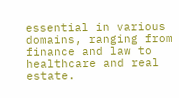essential in various domains, ranging from finance and law to healthcare and real estate.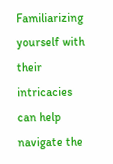Familiarizing yourself with their intricacies can help navigate the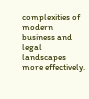complexities of modern business and legal landscapes more effectively.